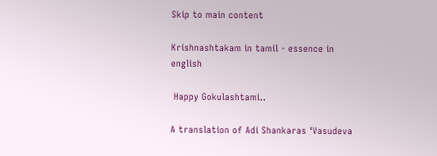Skip to main content

Krishnashtakam in tamil - essence in english

 Happy Gokulashtami..

A translation of Adi Shankaras ‘Vasudeva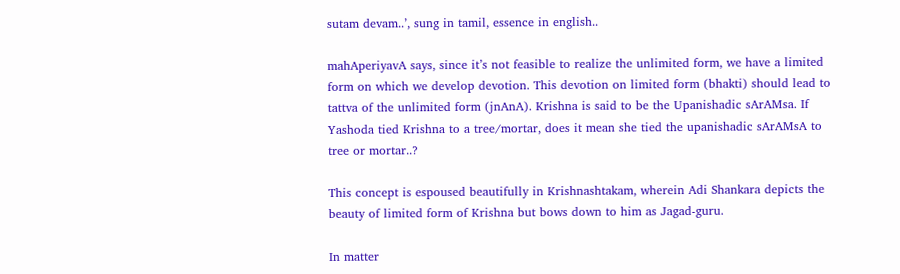sutam devam..’, sung in tamil, essence in english..

mahAperiyavA says, since it’s not feasible to realize the unlimited form, we have a limited form on which we develop devotion. This devotion on limited form (bhakti) should lead to tattva of the unlimited form (jnAnA). Krishna is said to be the Upanishadic sArAMsa. If Yashoda tied Krishna to a tree/mortar, does it mean she tied the upanishadic sArAMsA to tree or mortar..?

This concept is espoused beautifully in Krishnashtakam, wherein Adi Shankara depicts the beauty of limited form of Krishna but bows down to him as Jagad-guru.

In matter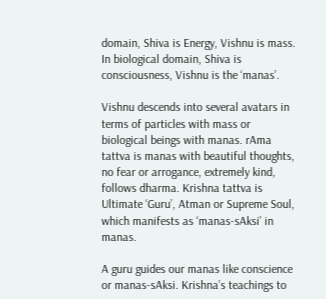domain, Shiva is Energy, Vishnu is mass. In biological domain, Shiva is consciousness, Vishnu is the ‘manas’.

Vishnu descends into several avatars in terms of particles with mass or biological beings with manas. rAma tattva is manas with beautiful thoughts, no fear or arrogance, extremely kind, follows dharma. Krishna tattva is Ultimate ‘Guru’, Atman or Supreme Soul, which manifests as ‘manas-sAksi’ in manas.

A guru guides our manas like conscience or manas-sAksi. Krishna’s teachings to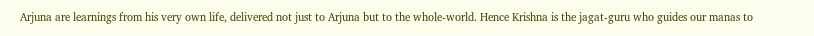Arjuna are learnings from his very own life, delivered not just to Arjuna but to the whole-world. Hence Krishna is the jagat-guru who guides our manas to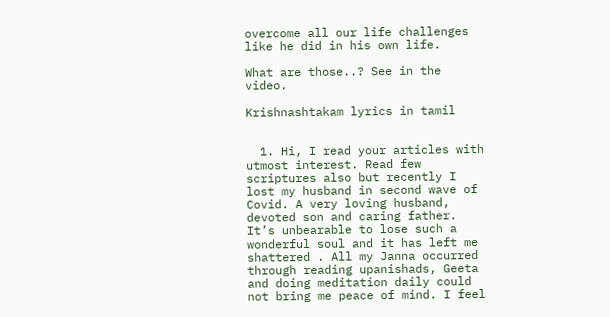overcome all our life challenges like he did in his own life.

What are those..? See in the video.

Krishnashtakam lyrics in tamil


  1. Hi, I read your articles with utmost interest. Read few scriptures also but recently I lost my husband in second wave of Covid. A very loving husband, devoted son and caring father. It’s unbearable to lose such a wonderful soul and it has left me shattered . All my Janna occurred through reading upanishads, Geeta and doing meditation daily could not bring me peace of mind. I feel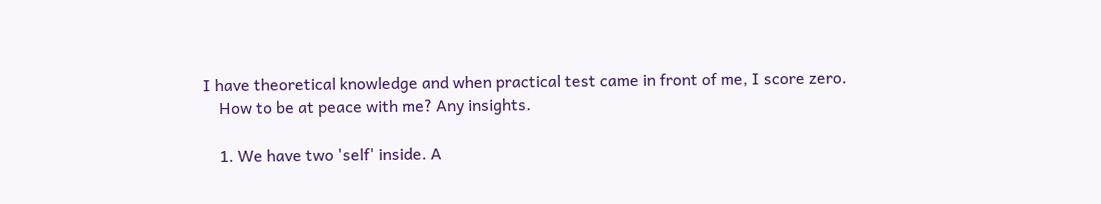I have theoretical knowledge and when practical test came in front of me, I score zero.
    How to be at peace with me? Any insights.

    1. We have two 'self' inside. A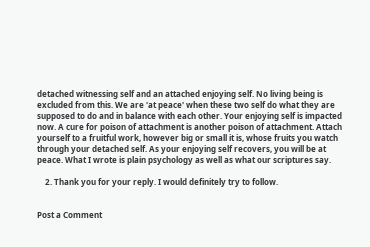detached witnessing self and an attached enjoying self. No living being is excluded from this. We are 'at peace' when these two self do what they are supposed to do and in balance with each other. Your enjoying self is impacted now. A cure for poison of attachment is another poison of attachment. Attach yourself to a fruitful work, however big or small it is, whose fruits you watch through your detached self. As your enjoying self recovers, you will be at peace. What I wrote is plain psychology as well as what our scriptures say.

    2. Thank you for your reply. I would definitely try to follow.


Post a Comment